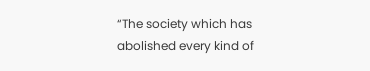“The society which has abolished every kind of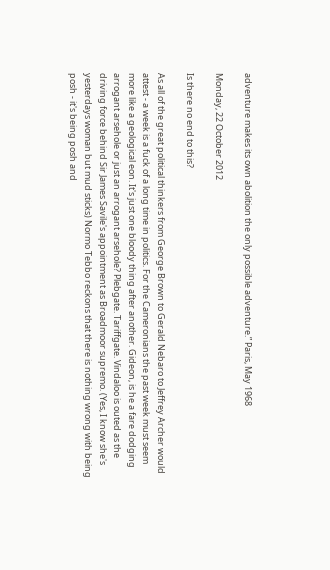adventure makes its own abolition the only possible adventure.” Paris, May 1968

Monday, 22 October 2012

Is there no end to this?

As all of the great political thinkers from George Brown to Gerald Nebaro to Jeffrey Archer would attest - a week is a fuck of a long time in politics. For the Cameronians the past week must seem more like a geological eon. It's just one bloody thing after another. Gideon, is he a fare dodging arrogant arsehole or just an arrogant arsehole? Plebgate. Tariffgate. Vindaloo is outed as the driving force behind Sir James Savile's appointment as Broadmoor supremo. (Yes, I know she's yesterdays woman but mud sticks) Normo Tebbo reckons that there is nothing wrong with being posh - it's being posh and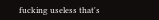fucking useless that's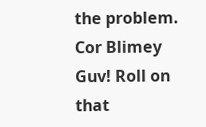the problem. Cor Blimey Guv! Roll on that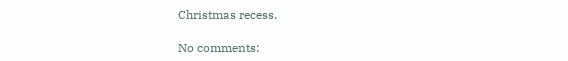Christmas recess.

No comments: